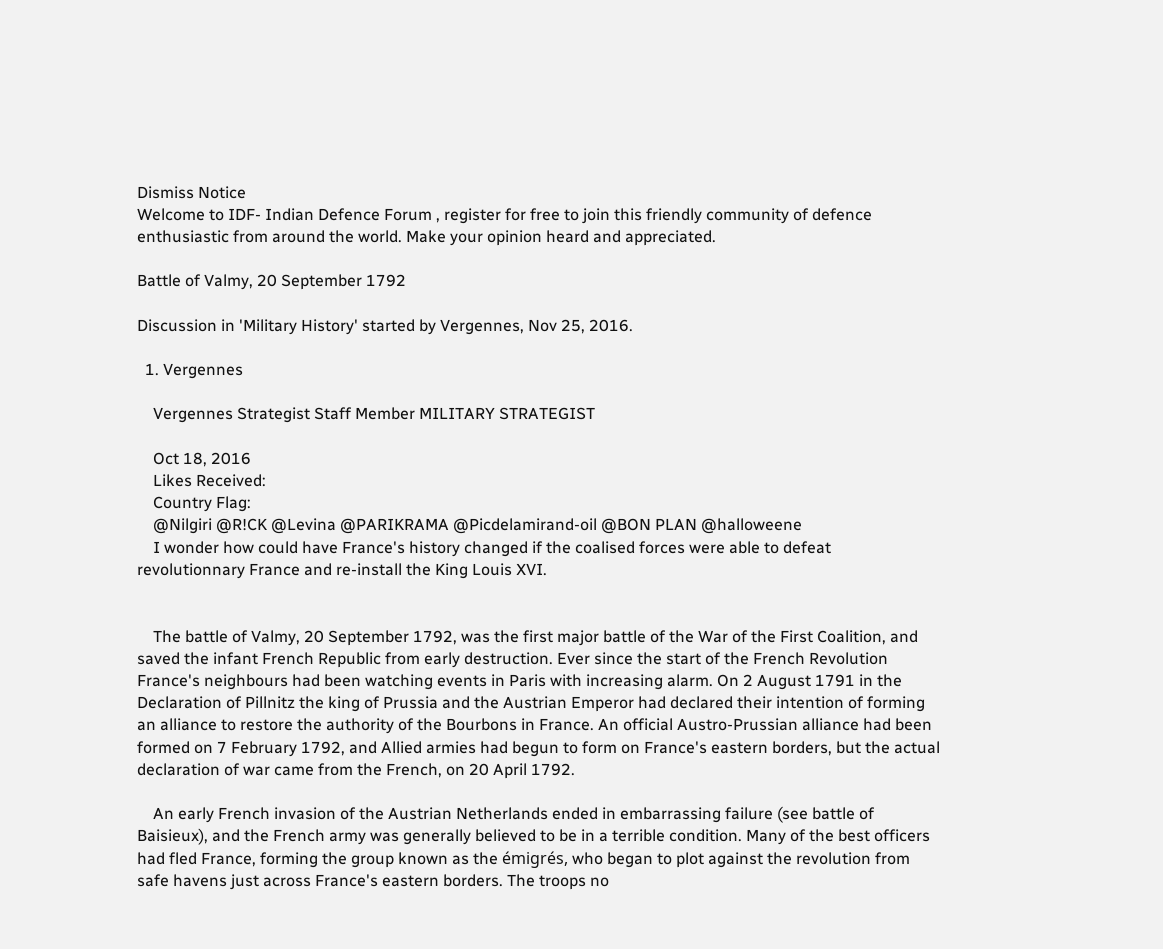Dismiss Notice
Welcome to IDF- Indian Defence Forum , register for free to join this friendly community of defence enthusiastic from around the world. Make your opinion heard and appreciated.

Battle of Valmy, 20 September 1792

Discussion in 'Military History' started by Vergennes, Nov 25, 2016.

  1. Vergennes

    Vergennes Strategist Staff Member MILITARY STRATEGIST

    Oct 18, 2016
    Likes Received:
    Country Flag:
    @Nilgiri @R!CK @Levina @PARIKRAMA @Picdelamirand-oil @BON PLAN @halloweene
    I wonder how could have France's history changed if the coalised forces were able to defeat revolutionnary France and re-install the King Louis XVI.


    The battle of Valmy, 20 September 1792, was the first major battle of the War of the First Coalition, and saved the infant French Republic from early destruction. Ever since the start of the French Revolution France's neighbours had been watching events in Paris with increasing alarm. On 2 August 1791 in the Declaration of Pillnitz the king of Prussia and the Austrian Emperor had declared their intention of forming an alliance to restore the authority of the Bourbons in France. An official Austro-Prussian alliance had been formed on 7 February 1792, and Allied armies had begun to form on France's eastern borders, but the actual declaration of war came from the French, on 20 April 1792.

    An early French invasion of the Austrian Netherlands ended in embarrassing failure (see battle of Baisieux), and the French army was generally believed to be in a terrible condition. Many of the best officers had fled France, forming the group known as the émigrés, who began to plot against the revolution from safe havens just across France's eastern borders. The troops no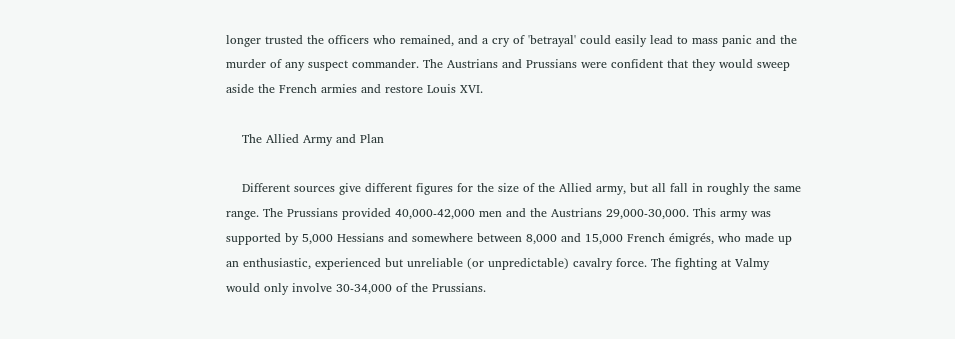longer trusted the officers who remained, and a cry of 'betrayal' could easily lead to mass panic and the murder of any suspect commander. The Austrians and Prussians were confident that they would sweep aside the French armies and restore Louis XVI.

    The Allied Army and Plan

    Different sources give different figures for the size of the Allied army, but all fall in roughly the same range. The Prussians provided 40,000-42,000 men and the Austrians 29,000-30,000. This army was supported by 5,000 Hessians and somewhere between 8,000 and 15,000 French émigrés, who made up an enthusiastic, experienced but unreliable (or unpredictable) cavalry force. The fighting at Valmy would only involve 30-34,000 of the Prussians.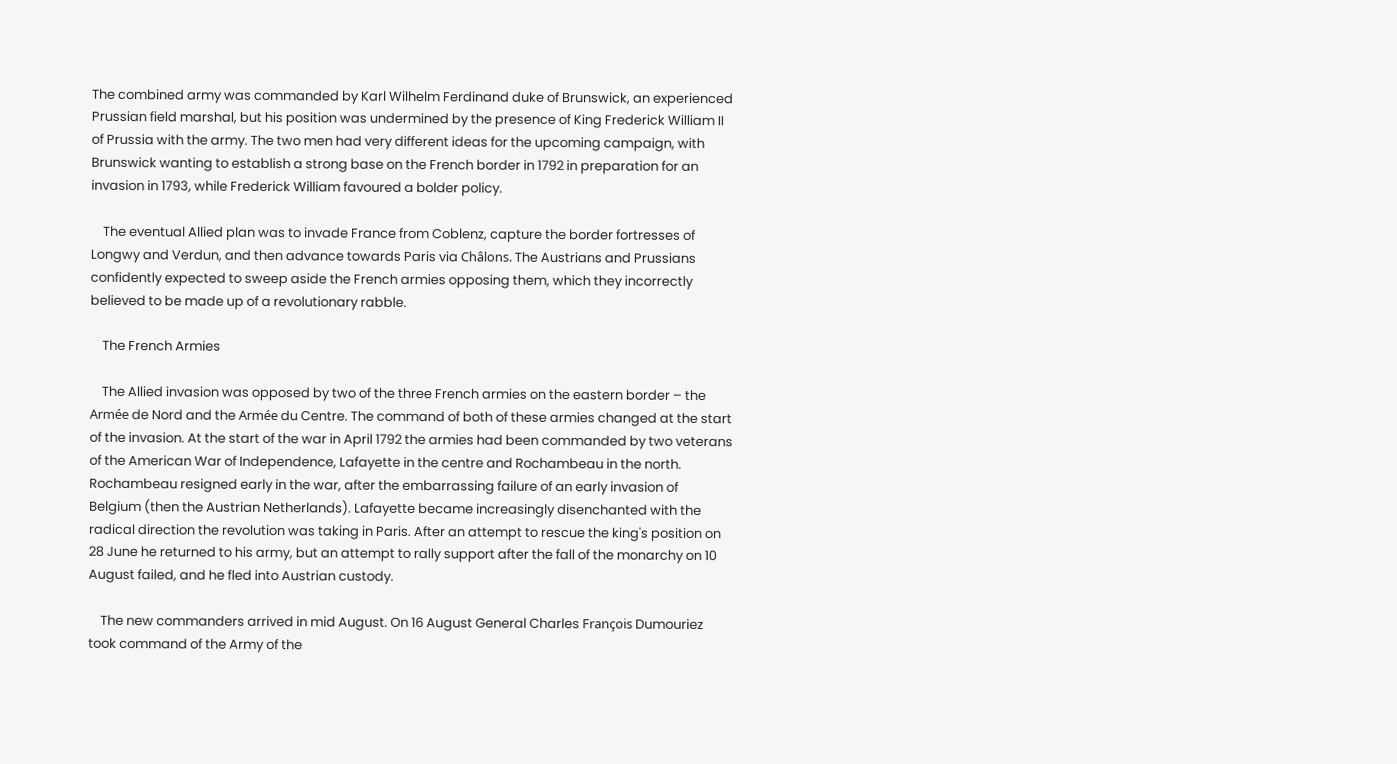The combined army was commanded by Karl Wilhelm Ferdinand duke of Brunswick, an experienced Prussian field marshal, but his position was undermined by the presence of King Frederick William II of Prussia with the army. The two men had very different ideas for the upcoming campaign, with Brunswick wanting to establish a strong base on the French border in 1792 in preparation for an invasion in 1793, while Frederick William favoured a bolder policy.

    The eventual Allied plan was to invade France from Coblenz, capture the border fortresses of Longwy and Verdun, and then advance towards Paris via Châlons. The Austrians and Prussians confidently expected to sweep aside the French armies opposing them, which they incorrectly believed to be made up of a revolutionary rabble.

    The French Armies

    The Allied invasion was opposed by two of the three French armies on the eastern border – the Armée de Nord and the Armée du Centre. The command of both of these armies changed at the start of the invasion. At the start of the war in April 1792 the armies had been commanded by two veterans of the American War of Independence, Lafayette in the centre and Rochambeau in the north. Rochambeau resigned early in the war, after the embarrassing failure of an early invasion of Belgium (then the Austrian Netherlands). Lafayette became increasingly disenchanted with the radical direction the revolution was taking in Paris. After an attempt to rescue the king's position on 28 June he returned to his army, but an attempt to rally support after the fall of the monarchy on 10 August failed, and he fled into Austrian custody.

    The new commanders arrived in mid August. On 16 August General Charles François Dumouriez took command of the Army of the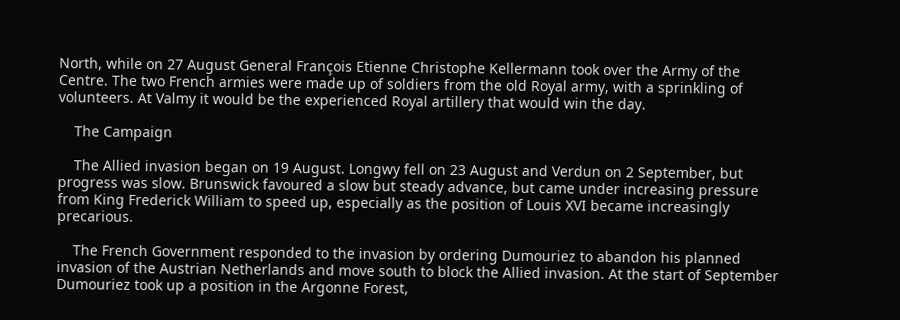North, while on 27 August General François Etienne Christophe Kellermann took over the Army of the Centre. The two French armies were made up of soldiers from the old Royal army, with a sprinkling of volunteers. At Valmy it would be the experienced Royal artillery that would win the day.

    The Campaign

    The Allied invasion began on 19 August. Longwy fell on 23 August and Verdun on 2 September, but progress was slow. Brunswick favoured a slow but steady advance, but came under increasing pressure from King Frederick William to speed up, especially as the position of Louis XVI became increasingly precarious.

    The French Government responded to the invasion by ordering Dumouriez to abandon his planned invasion of the Austrian Netherlands and move south to block the Allied invasion. At the start of September Dumouriez took up a position in the Argonne Forest,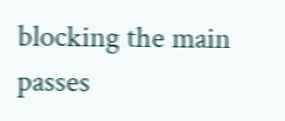blocking the main passes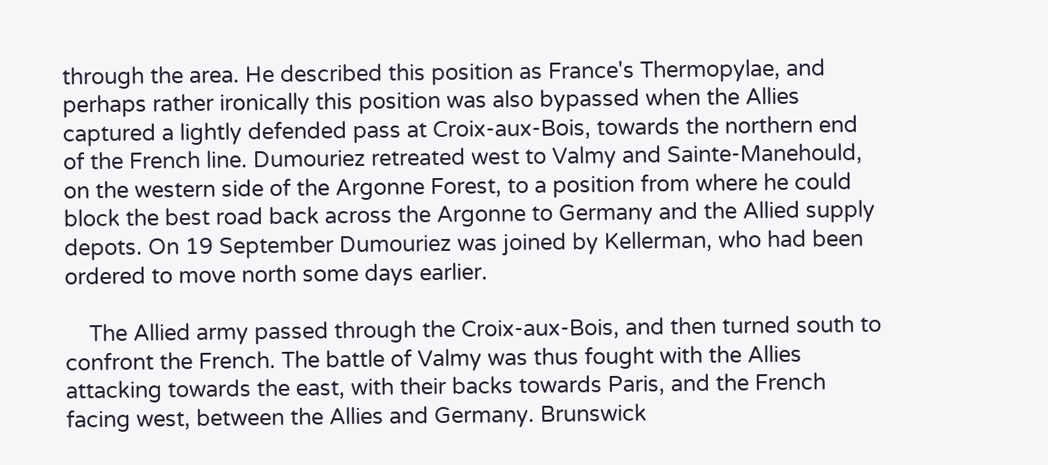through the area. He described this position as France's Thermopylae, and perhaps rather ironically this position was also bypassed when the Allies captured a lightly defended pass at Croix-aux-Bois, towards the northern end of the French line. Dumouriez retreated west to Valmy and Sainte-Manehould, on the western side of the Argonne Forest, to a position from where he could block the best road back across the Argonne to Germany and the Allied supply depots. On 19 September Dumouriez was joined by Kellerman, who had been ordered to move north some days earlier.

    The Allied army passed through the Croix-aux-Bois, and then turned south to confront the French. The battle of Valmy was thus fought with the Allies attacking towards the east, with their backs towards Paris, and the French facing west, between the Allies and Germany. Brunswick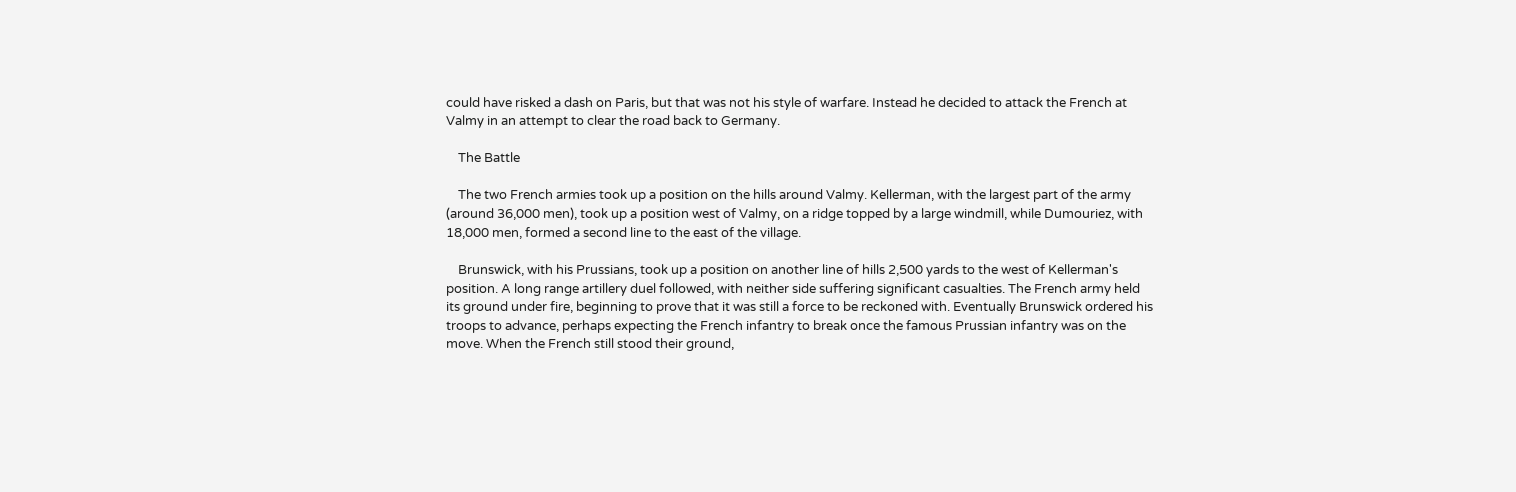could have risked a dash on Paris, but that was not his style of warfare. Instead he decided to attack the French at Valmy in an attempt to clear the road back to Germany.

    The Battle

    The two French armies took up a position on the hills around Valmy. Kellerman, with the largest part of the army (around 36,000 men), took up a position west of Valmy, on a ridge topped by a large windmill, while Dumouriez, with 18,000 men, formed a second line to the east of the village.

    Brunswick, with his Prussians, took up a position on another line of hills 2,500 yards to the west of Kellerman's position. A long range artillery duel followed, with neither side suffering significant casualties. The French army held its ground under fire, beginning to prove that it was still a force to be reckoned with. Eventually Brunswick ordered his troops to advance, perhaps expecting the French infantry to break once the famous Prussian infantry was on the move. When the French still stood their ground,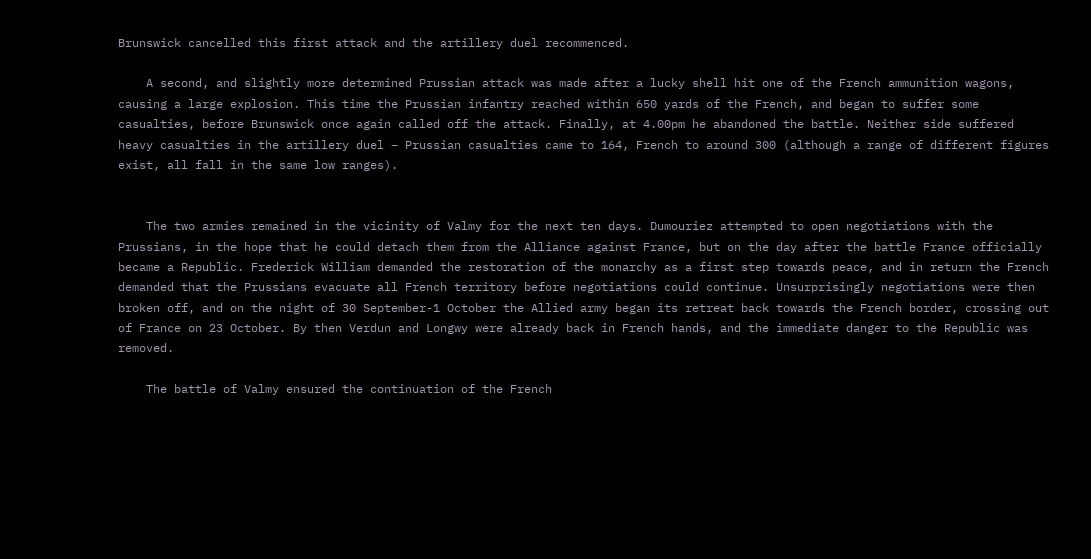Brunswick cancelled this first attack and the artillery duel recommenced.

    A second, and slightly more determined Prussian attack was made after a lucky shell hit one of the French ammunition wagons, causing a large explosion. This time the Prussian infantry reached within 650 yards of the French, and began to suffer some casualties, before Brunswick once again called off the attack. Finally, at 4.00pm he abandoned the battle. Neither side suffered heavy casualties in the artillery duel – Prussian casualties came to 164, French to around 300 (although a range of different figures exist, all fall in the same low ranges).


    The two armies remained in the vicinity of Valmy for the next ten days. Dumouriez attempted to open negotiations with the Prussians, in the hope that he could detach them from the Alliance against France, but on the day after the battle France officially became a Republic. Frederick William demanded the restoration of the monarchy as a first step towards peace, and in return the French demanded that the Prussians evacuate all French territory before negotiations could continue. Unsurprisingly negotiations were then broken off, and on the night of 30 September-1 October the Allied army began its retreat back towards the French border, crossing out of France on 23 October. By then Verdun and Longwy were already back in French hands, and the immediate danger to the Republic was removed.

    The battle of Valmy ensured the continuation of the French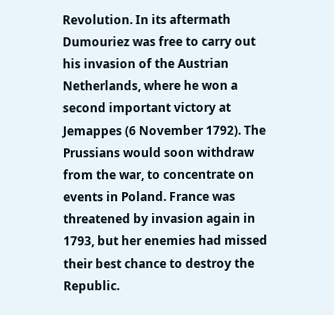Revolution. In its aftermath Dumouriez was free to carry out his invasion of the Austrian Netherlands, where he won a second important victory at Jemappes (6 November 1792). The Prussians would soon withdraw from the war, to concentrate on events in Poland. France was threatened by invasion again in 1793, but her enemies had missed their best chance to destroy the Republic.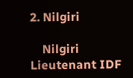2. Nilgiri

    Nilgiri Lieutenant IDF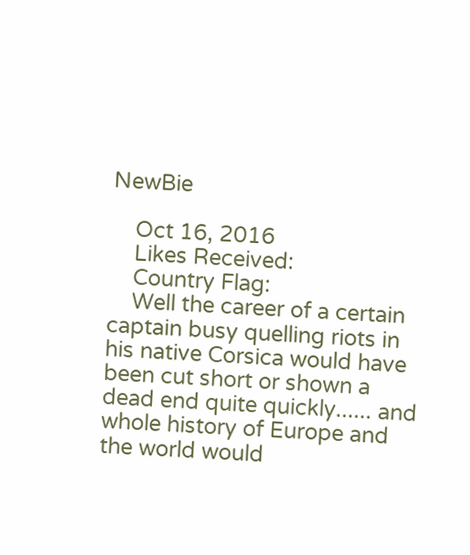NewBie

    Oct 16, 2016
    Likes Received:
    Country Flag:
    Well the career of a certain captain busy quelling riots in his native Corsica would have been cut short or shown a dead end quite quickly...... and whole history of Europe and the world would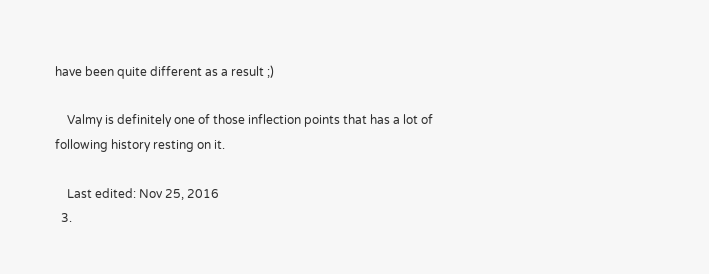have been quite different as a result ;)

    Valmy is definitely one of those inflection points that has a lot of following history resting on it.

    Last edited: Nov 25, 2016
  3.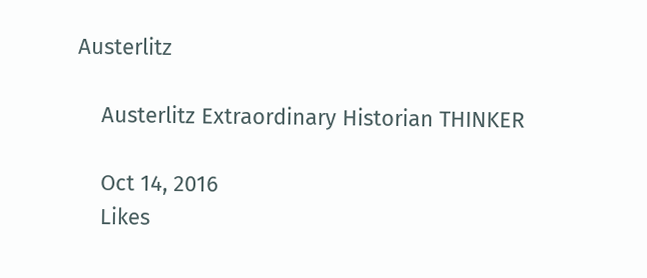Austerlitz

    Austerlitz Extraordinary Historian THINKER

    Oct 14, 2016
    Likes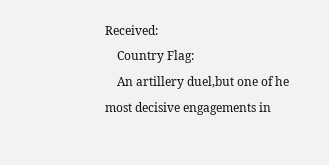Received:
    Country Flag:
    An artillery duel,but one of he most decisive engagements in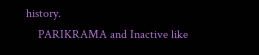history.
    PARIKRAMA and Inactive like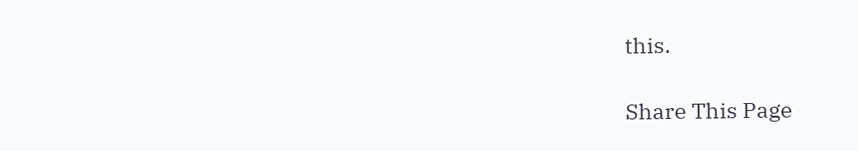this.

Share This Page